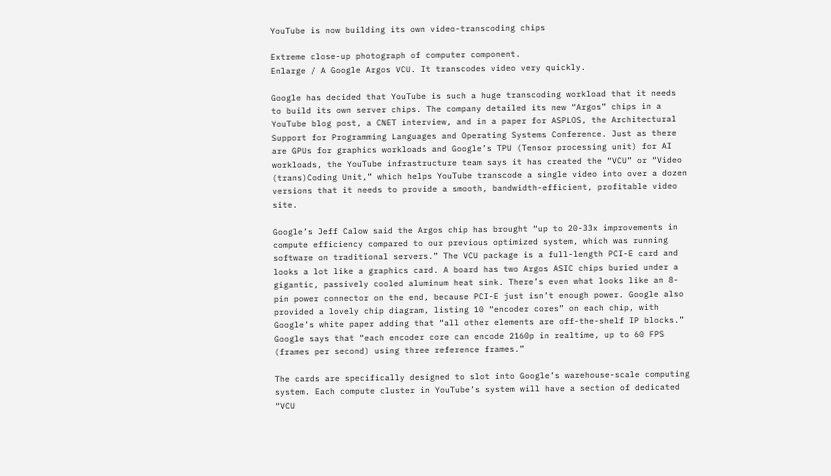YouTube is now building its own video-transcoding chips

Extreme close-up photograph of computer component.
Enlarge / A Google Argos VCU. It transcodes video very quickly.

Google has decided that YouTube is such a huge transcoding workload that it needs to build its own server chips. The company detailed its new “Argos” chips in a YouTube blog post, a CNET interview, and in a paper for ASPLOS, the Architectural Support for Programming Languages and Operating Systems Conference. Just as there are GPUs for graphics workloads and Google’s TPU (Tensor processing unit) for AI workloads, the YouTube infrastructure team says it has created the “VCU” or “Video (trans)Coding Unit,” which helps YouTube transcode a single video into over a dozen versions that it needs to provide a smooth, bandwidth-efficient, profitable video site.

Google’s Jeff Calow said the Argos chip has brought “up to 20-33x improvements in compute efficiency compared to our previous optimized system, which was running software on traditional servers.” The VCU package is a full-length PCI-E card and looks a lot like a graphics card. A board has two Argos ASIC chips buried under a gigantic, passively cooled aluminum heat sink. There’s even what looks like an 8-pin power connector on the end, because PCI-E just isn’t enough power. Google also provided a lovely chip diagram, listing 10 “encoder cores” on each chip, with Google’s white paper adding that “all other elements are off-the-shelf IP blocks.” Google says that “each encoder core can encode 2160p in realtime, up to 60 FPS (frames per second) using three reference frames.”

The cards are specifically designed to slot into Google’s warehouse-scale computing system. Each compute cluster in YouTube’s system will have a section of dedicated “VCU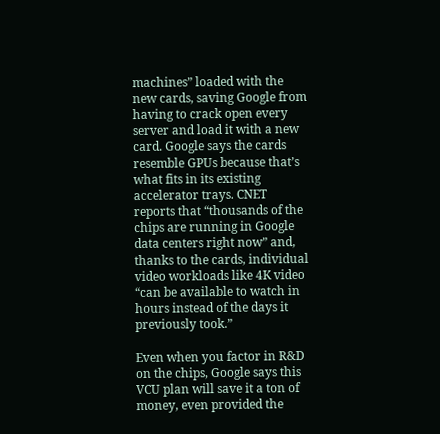machines” loaded with the new cards, saving Google from having to crack open every server and load it with a new card. Google says the cards resemble GPUs because that’s what fits in its existing accelerator trays. CNET reports that “thousands of the chips are running in Google data centers right now” and, thanks to the cards, individual video workloads like 4K video “can be available to watch in hours instead of the days it previously took.”

Even when you factor in R&D on the chips, Google says this VCU plan will save it a ton of money, even provided the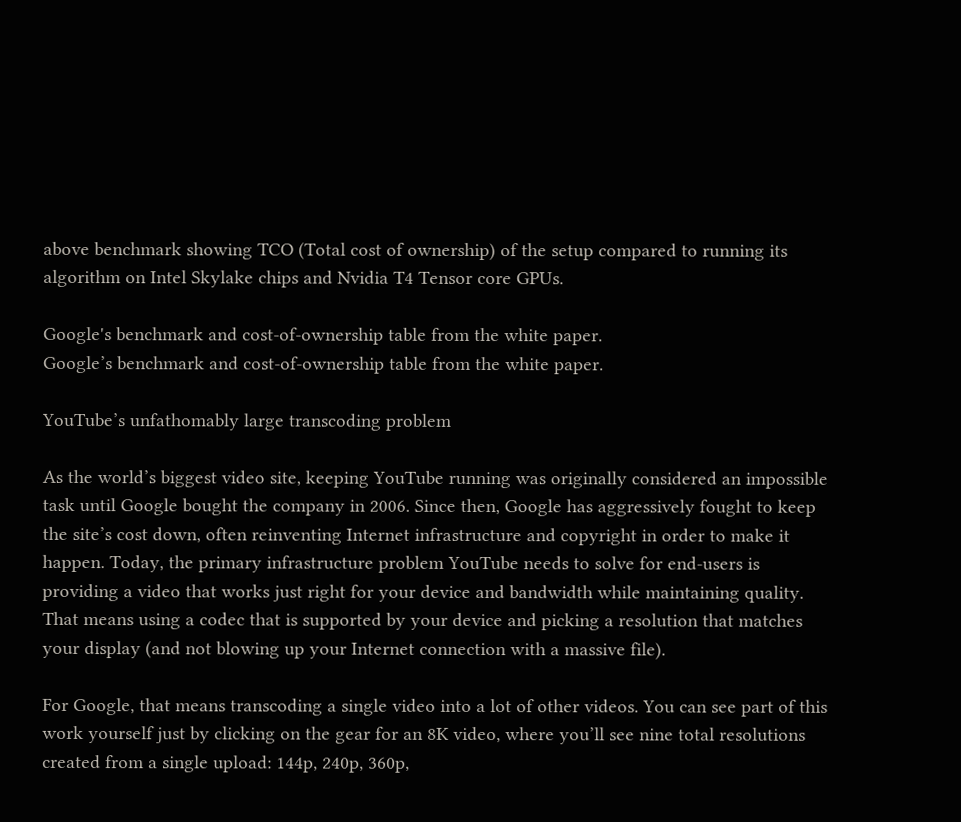above benchmark showing TCO (Total cost of ownership) of the setup compared to running its algorithm on Intel Skylake chips and Nvidia T4 Tensor core GPUs.

Google's benchmark and cost-of-ownership table from the white paper.
Google’s benchmark and cost-of-ownership table from the white paper.

YouTube’s unfathomably large transcoding problem

As the world’s biggest video site, keeping YouTube running was originally considered an impossible task until Google bought the company in 2006. Since then, Google has aggressively fought to keep the site’s cost down, often reinventing Internet infrastructure and copyright in order to make it happen. Today, the primary infrastructure problem YouTube needs to solve for end-users is providing a video that works just right for your device and bandwidth while maintaining quality. That means using a codec that is supported by your device and picking a resolution that matches your display (and not blowing up your Internet connection with a massive file).

For Google, that means transcoding a single video into a lot of other videos. You can see part of this work yourself just by clicking on the gear for an 8K video, where you’ll see nine total resolutions created from a single upload: 144p, 240p, 360p,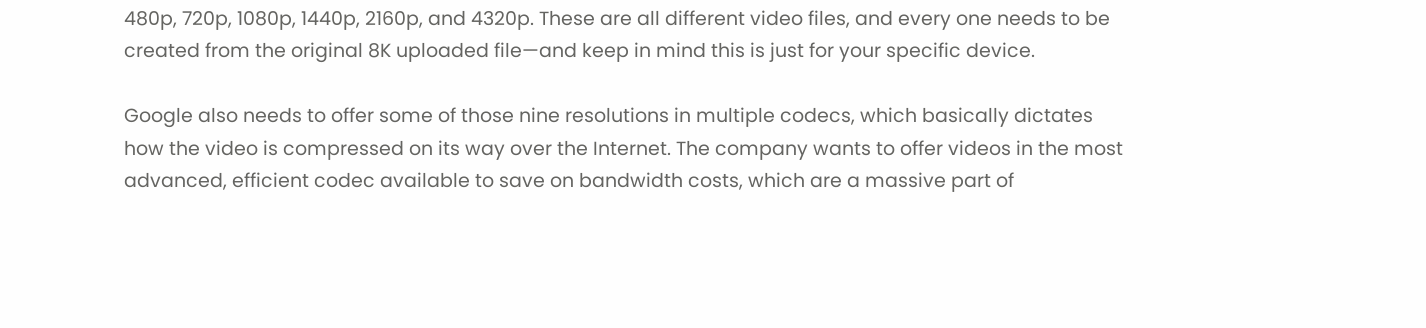480p, 720p, 1080p, 1440p, 2160p, and 4320p. These are all different video files, and every one needs to be created from the original 8K uploaded file—and keep in mind this is just for your specific device.

Google also needs to offer some of those nine resolutions in multiple codecs, which basically dictates how the video is compressed on its way over the Internet. The company wants to offer videos in the most advanced, efficient codec available to save on bandwidth costs, which are a massive part of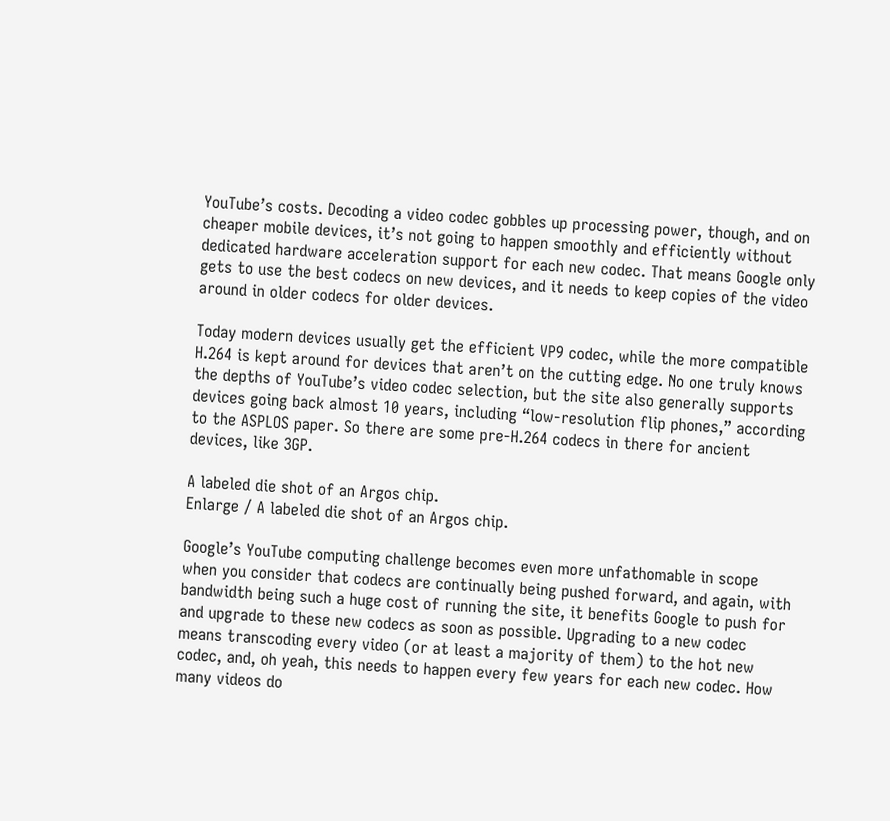YouTube’s costs. Decoding a video codec gobbles up processing power, though, and on cheaper mobile devices, it’s not going to happen smoothly and efficiently without dedicated hardware acceleration support for each new codec. That means Google only gets to use the best codecs on new devices, and it needs to keep copies of the video around in older codecs for older devices.

Today modern devices usually get the efficient VP9 codec, while the more compatible H.264 is kept around for devices that aren’t on the cutting edge. No one truly knows the depths of YouTube’s video codec selection, but the site also generally supports devices going back almost 10 years, including “low-resolution flip phones,” according to the ASPLOS paper. So there are some pre-H.264 codecs in there for ancient devices, like 3GP.

A labeled die shot of an Argos chip.
Enlarge / A labeled die shot of an Argos chip.

Google’s YouTube computing challenge becomes even more unfathomable in scope when you consider that codecs are continually being pushed forward, and again, with bandwidth being such a huge cost of running the site, it benefits Google to push for and upgrade to these new codecs as soon as possible. Upgrading to a new codec means transcoding every video (or at least a majority of them) to the hot new codec, and, oh yeah, this needs to happen every few years for each new codec. How many videos do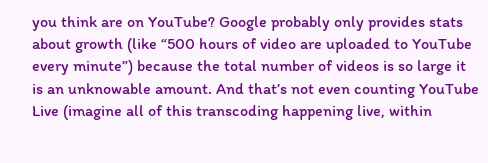you think are on YouTube? Google probably only provides stats about growth (like “500 hours of video are uploaded to YouTube every minute”) because the total number of videos is so large it is an unknowable amount. And that’s not even counting YouTube Live (imagine all of this transcoding happening live, within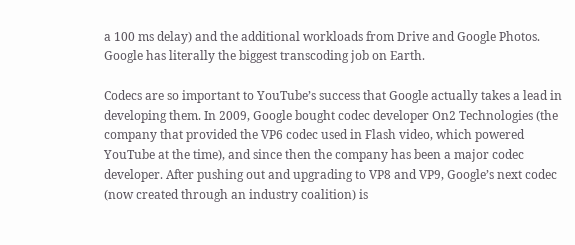a 100 ms delay) and the additional workloads from Drive and Google Photos. Google has literally the biggest transcoding job on Earth.

Codecs are so important to YouTube’s success that Google actually takes a lead in developing them. In 2009, Google bought codec developer On2 Technologies (the company that provided the VP6 codec used in Flash video, which powered YouTube at the time), and since then the company has been a major codec developer. After pushing out and upgrading to VP8 and VP9, Google’s next codec (now created through an industry coalition) is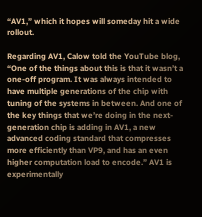“AV1,” which it hopes will someday hit a wide rollout.

Regarding AV1, Calow told the YouTube blog, “One of the things about this is that it wasn’t a one-off program. It was always intended to have multiple generations of the chip with tuning of the systems in between. And one of the key things that we’re doing in the next-generation chip is adding in AV1, a new advanced coding standard that compresses more efficiently than VP9, and has an even higher computation load to encode.” AV1 is experimentally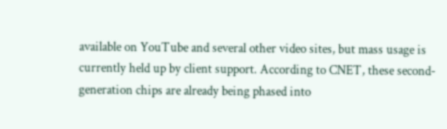available on YouTube and several other video sites, but mass usage is currently held up by client support. According to CNET, these second-generation chips are already being phased into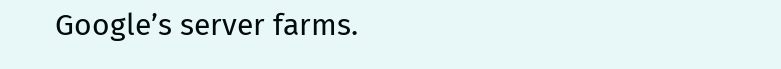Google’s server farms.